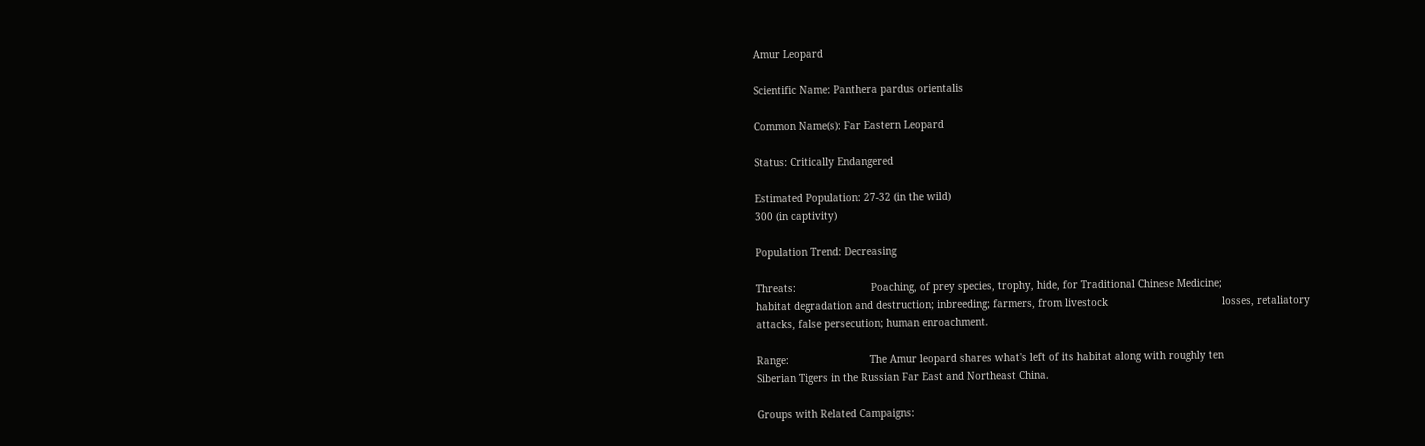Amur Leopard

Scientific Name: Panthera pardus orientalis

Common Name(s): Far Eastern Leopard

Status: Critically Endangered

Estimated Population: 27-32 (in the wild)
300 (in captivity)

Population Trend: Decreasing

Threats:                         Poaching, of prey species, trophy, hide, for Traditional Chinese Medicine;                                      habitat degradation and destruction; inbreeding; farmers, from livestock                                      losses, retaliatory attacks, false persecution; human enroachment.

Range:                           The Amur leopard shares what's left of its habitat along with roughly ten                                      Siberian Tigers in the Russian Far East and Northeast China.

Groups with Related Campaigns: